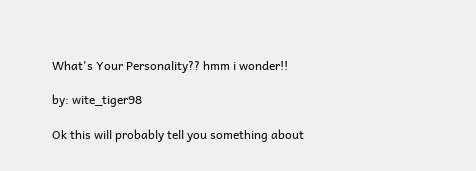What's Your Personality?? hmm i wonder!!

by: wite_tiger98

Ok this will probably tell you something about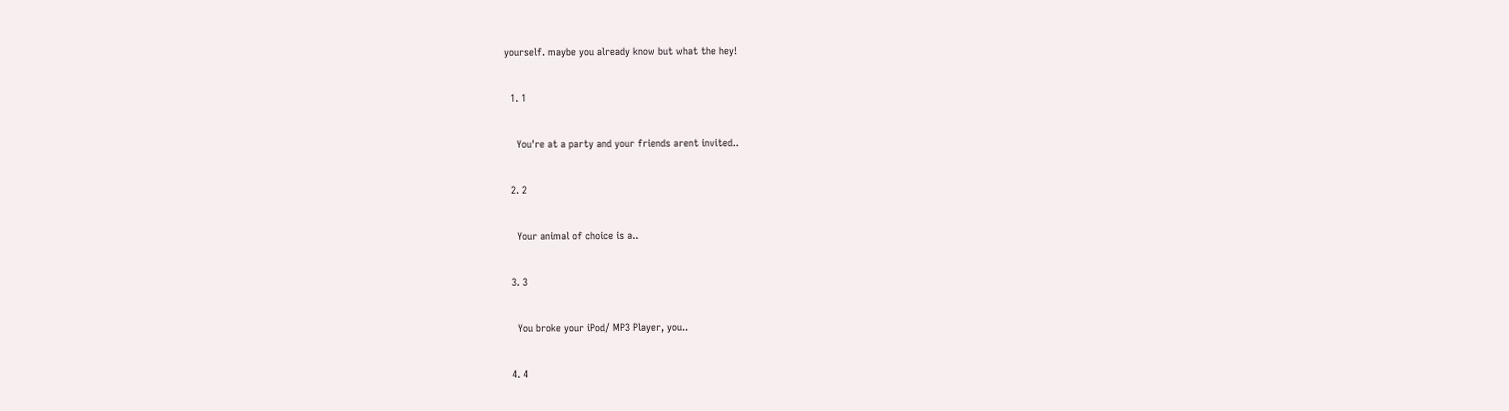yourself. maybe you already know but what the hey!

  1. 1

    You're at a party and your friends arent invited..

  2. 2

    Your animal of choice is a..

  3. 3

    You broke your iPod/ MP3 Player, you..

  4. 4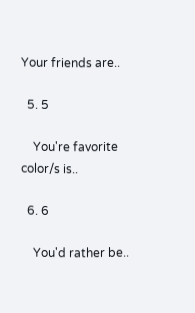Your friends are..

  5. 5

    You're favorite color/s is..

  6. 6

    You'd rather be..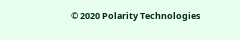© 2020 Polarity Technologies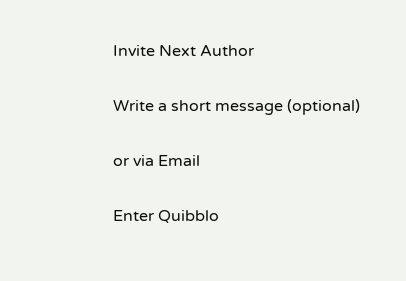Invite Next Author

Write a short message (optional)

or via Email

Enter Quibblo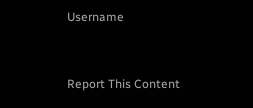Username


Report This Content